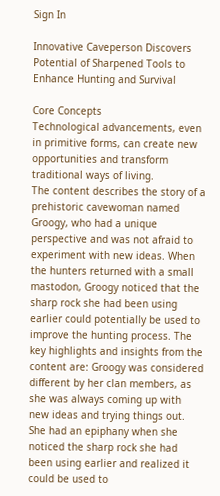Sign In

Innovative Caveperson Discovers Potential of Sharpened Tools to Enhance Hunting and Survival

Core Concepts
Technological advancements, even in primitive forms, can create new opportunities and transform traditional ways of living.
The content describes the story of a prehistoric cavewoman named Groogy, who had a unique perspective and was not afraid to experiment with new ideas. When the hunters returned with a small mastodon, Groogy noticed that the sharp rock she had been using earlier could potentially be used to improve the hunting process. The key highlights and insights from the content are: Groogy was considered different by her clan members, as she was always coming up with new ideas and trying things out. She had an epiphany when she noticed the sharp rock she had been using earlier and realized it could be used to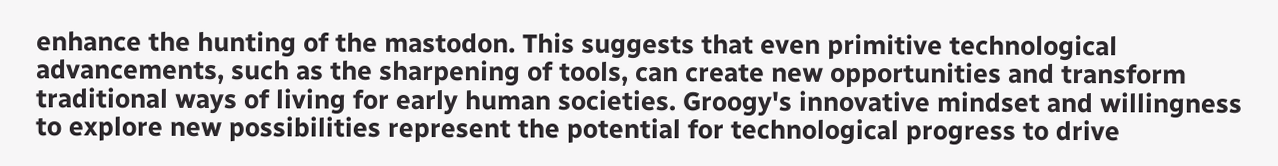enhance the hunting of the mastodon. This suggests that even primitive technological advancements, such as the sharpening of tools, can create new opportunities and transform traditional ways of living for early human societies. Groogy's innovative mindset and willingness to explore new possibilities represent the potential for technological progress to drive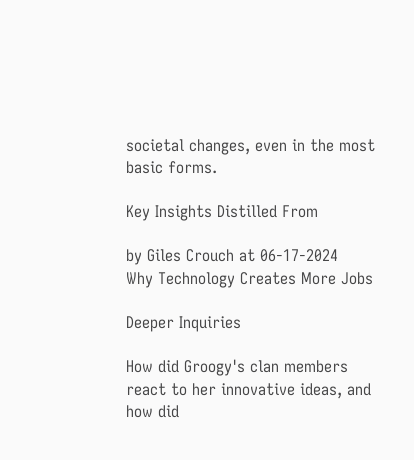societal changes, even in the most basic forms.

Key Insights Distilled From

by Giles Crouch at 06-17-2024
Why Technology Creates More Jobs

Deeper Inquiries

How did Groogy's clan members react to her innovative ideas, and how did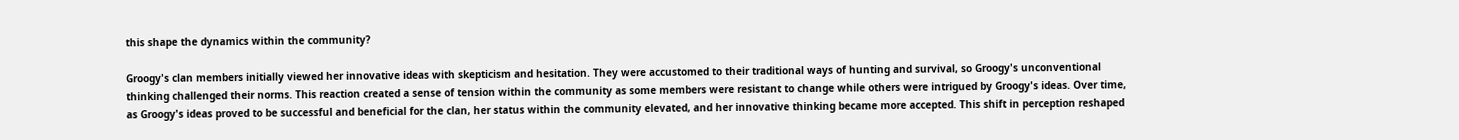this shape the dynamics within the community?

Groogy's clan members initially viewed her innovative ideas with skepticism and hesitation. They were accustomed to their traditional ways of hunting and survival, so Groogy's unconventional thinking challenged their norms. This reaction created a sense of tension within the community as some members were resistant to change while others were intrigued by Groogy's ideas. Over time, as Groogy's ideas proved to be successful and beneficial for the clan, her status within the community elevated, and her innovative thinking became more accepted. This shift in perception reshaped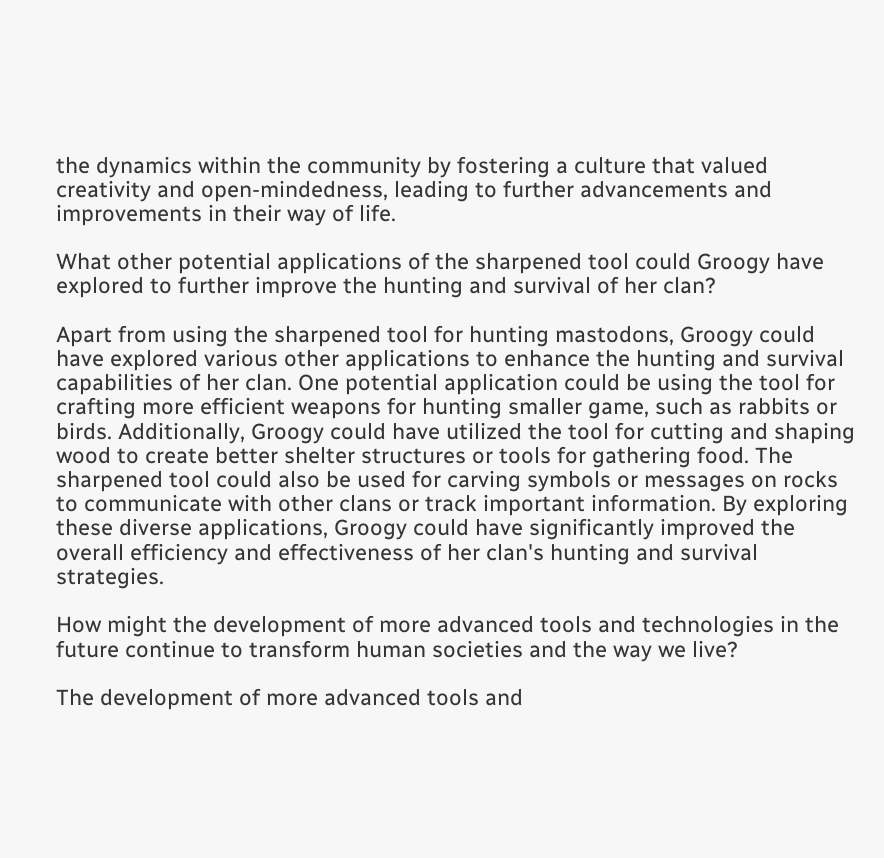the dynamics within the community by fostering a culture that valued creativity and open-mindedness, leading to further advancements and improvements in their way of life.

What other potential applications of the sharpened tool could Groogy have explored to further improve the hunting and survival of her clan?

Apart from using the sharpened tool for hunting mastodons, Groogy could have explored various other applications to enhance the hunting and survival capabilities of her clan. One potential application could be using the tool for crafting more efficient weapons for hunting smaller game, such as rabbits or birds. Additionally, Groogy could have utilized the tool for cutting and shaping wood to create better shelter structures or tools for gathering food. The sharpened tool could also be used for carving symbols or messages on rocks to communicate with other clans or track important information. By exploring these diverse applications, Groogy could have significantly improved the overall efficiency and effectiveness of her clan's hunting and survival strategies.

How might the development of more advanced tools and technologies in the future continue to transform human societies and the way we live?

The development of more advanced tools and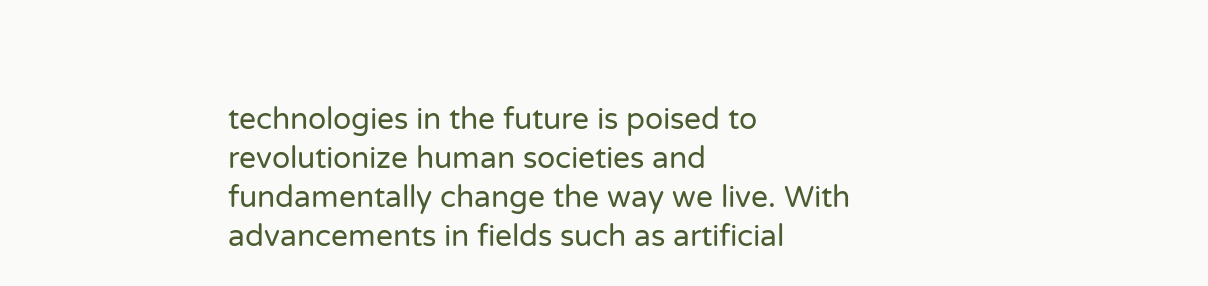technologies in the future is poised to revolutionize human societies and fundamentally change the way we live. With advancements in fields such as artificial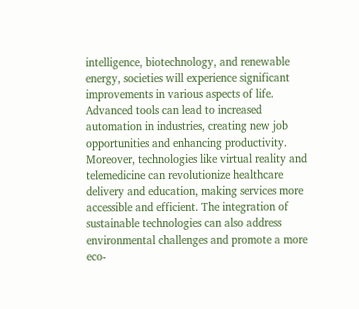intelligence, biotechnology, and renewable energy, societies will experience significant improvements in various aspects of life. Advanced tools can lead to increased automation in industries, creating new job opportunities and enhancing productivity. Moreover, technologies like virtual reality and telemedicine can revolutionize healthcare delivery and education, making services more accessible and efficient. The integration of sustainable technologies can also address environmental challenges and promote a more eco-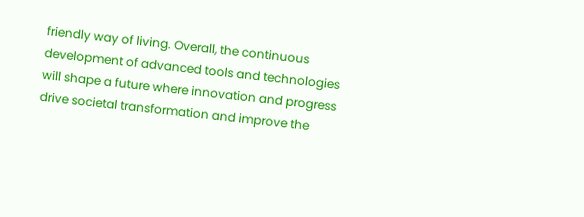friendly way of living. Overall, the continuous development of advanced tools and technologies will shape a future where innovation and progress drive societal transformation and improve the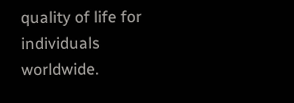quality of life for individuals worldwide.